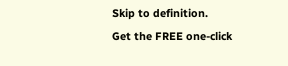Skip to definition.
Get the FREE one-click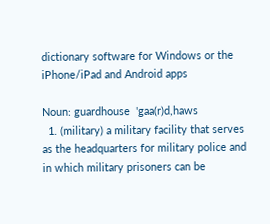dictionary software for Windows or the iPhone/iPad and Android apps

Noun: guardhouse  'gaa(r)d,haws
  1. (military) a military facility that serves as the headquarters for military police and in which military prisoners can be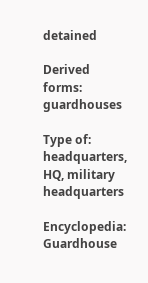detained

Derived forms: guardhouses

Type of: headquarters, HQ, military headquarters

Encyclopedia: Guardhouse